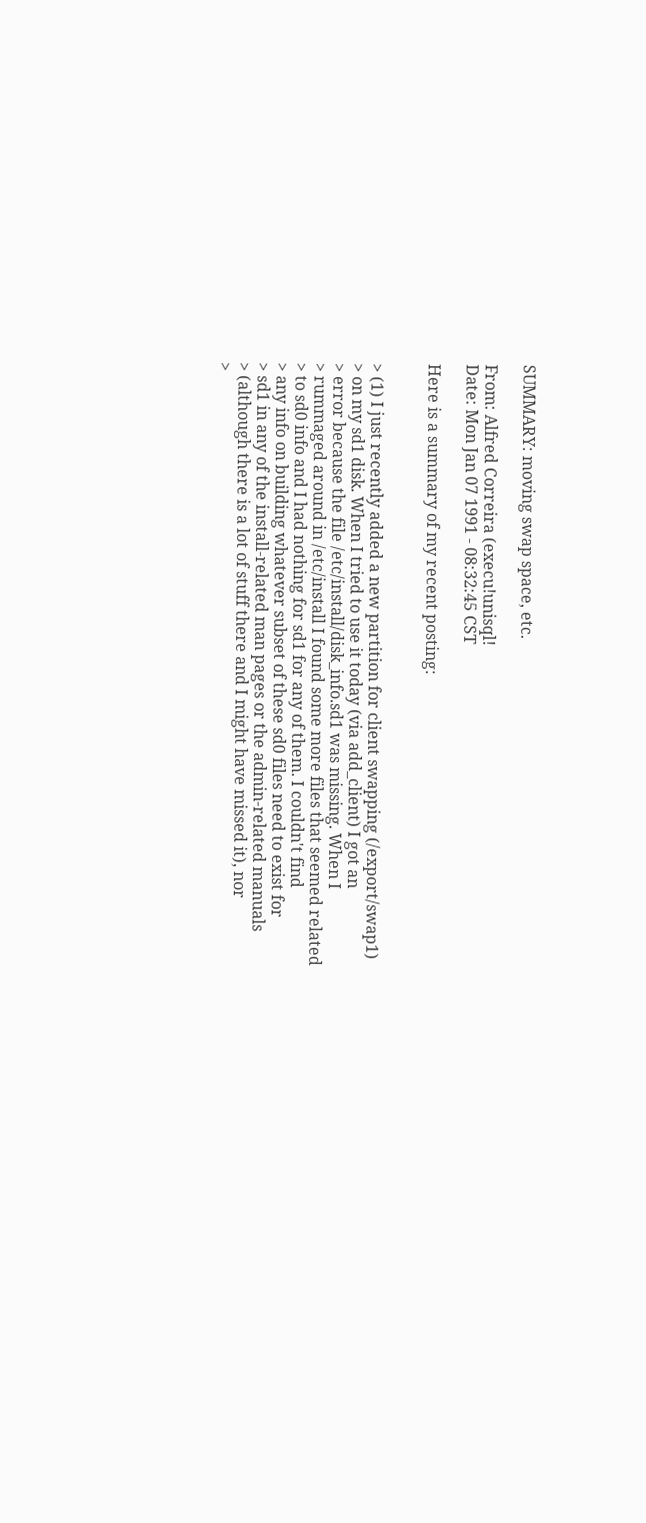SUMMARY: moving swap space, etc.

From: Alfred Correira (execu!unisql!
Date: Mon Jan 07 1991 - 08:32:45 CST

Here is a summary of my recent posting:


> (1) I just recently added a new partition for client swapping (/export/swap1)
> on my sd1 disk. When I tried to use it today (via add_client) I got an
> error because the file /etc/install/disk_info.sd1 was missing. When I
> rummaged around in /etc/install I found some more files that seemed related
> to sd0 info and I had nothing for sd1 for any of them. I couldn't find
> any info on building whatever subset of these sd0 files need to exist for
> sd1 in any of the install-related man pages or the admin-related manuals
> (although there is a lot of stuff there and I might have missed it), nor
>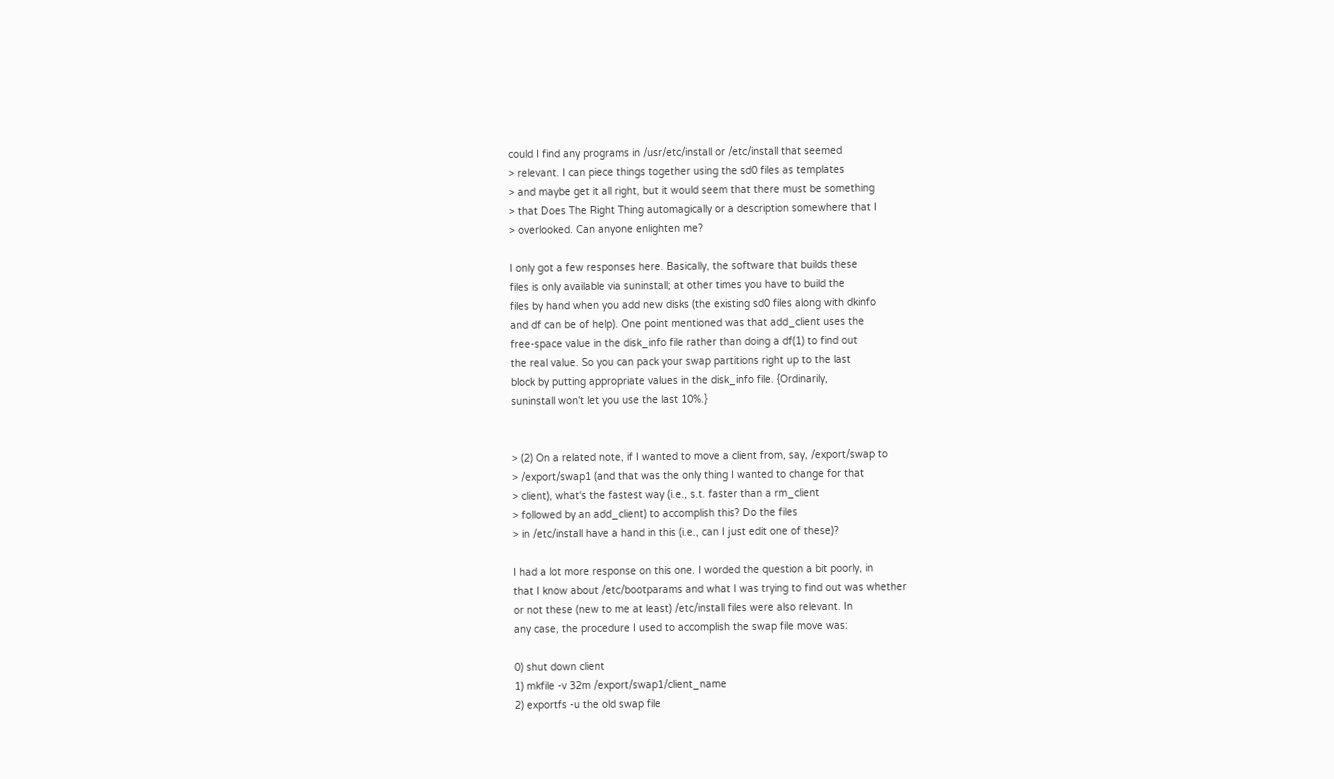could I find any programs in /usr/etc/install or /etc/install that seemed
> relevant. I can piece things together using the sd0 files as templates
> and maybe get it all right, but it would seem that there must be something
> that Does The Right Thing automagically or a description somewhere that I
> overlooked. Can anyone enlighten me?

I only got a few responses here. Basically, the software that builds these
files is only available via suninstall; at other times you have to build the
files by hand when you add new disks (the existing sd0 files along with dkinfo
and df can be of help). One point mentioned was that add_client uses the
free-space value in the disk_info file rather than doing a df(1) to find out
the real value. So you can pack your swap partitions right up to the last
block by putting appropriate values in the disk_info file. {Ordinarily,
suninstall won't let you use the last 10%.}


> (2) On a related note, if I wanted to move a client from, say, /export/swap to
> /export/swap1 (and that was the only thing I wanted to change for that
> client), what's the fastest way (i.e., s.t. faster than a rm_client
> followed by an add_client) to accomplish this? Do the files
> in /etc/install have a hand in this (i.e., can I just edit one of these)?

I had a lot more response on this one. I worded the question a bit poorly, in
that I know about /etc/bootparams and what I was trying to find out was whether
or not these (new to me at least) /etc/install files were also relevant. In
any case, the procedure I used to accomplish the swap file move was:

0) shut down client
1) mkfile -v 32m /export/swap1/client_name
2) exportfs -u the old swap file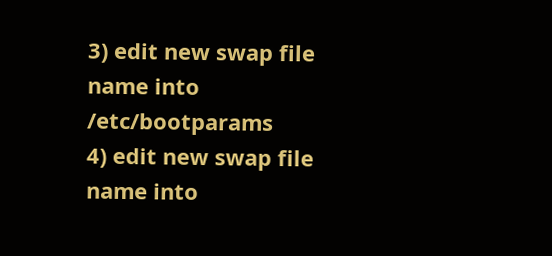3) edit new swap file name into /etc/bootparams
4) edit new swap file name into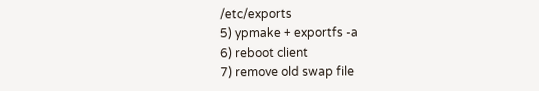/etc/exports
5) ypmake + exportfs -a
6) reboot client
7) remove old swap file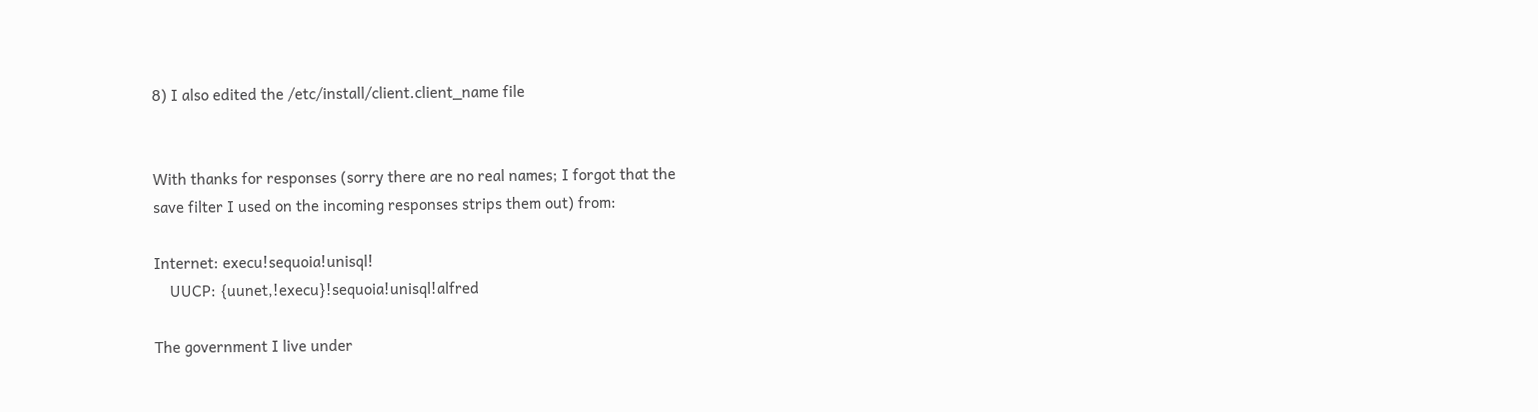8) I also edited the /etc/install/client.client_name file


With thanks for responses (sorry there are no real names; I forgot that the
save filter I used on the incoming responses strips them out) from:

Internet: execu!sequoia!unisql!
    UUCP: {uunet,!execu}!sequoia!unisql!alfred

The government I live under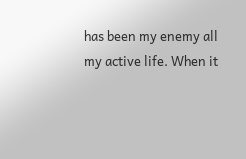has been my enemy all my active life. When it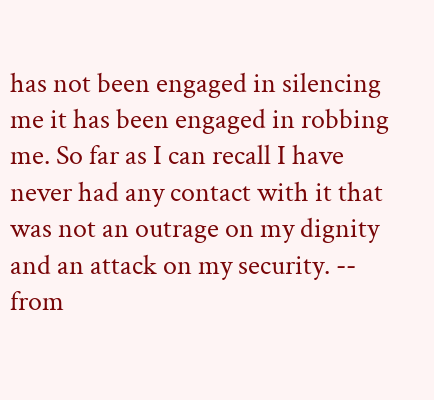has not been engaged in silencing me it has been engaged in robbing me. So far as I can recall I have never had any contact with it that was not an outrage on my dignity and an attack on my security. -- from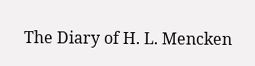The Diary of H. L. Mencken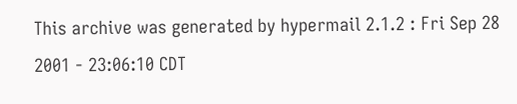This archive was generated by hypermail 2.1.2 : Fri Sep 28 2001 - 23:06:10 CDT